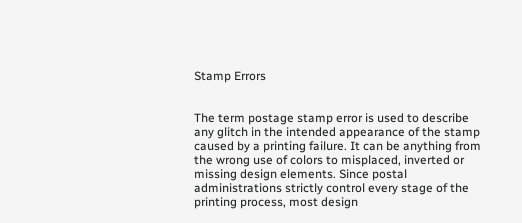Stamp Errors


The term postage stamp error is used to describe any glitch in the intended appearance of the stamp caused by a printing failure. It can be anything from the wrong use of colors to misplaced, inverted or missing design elements. Since postal administrations strictly control every stage of the printing process, most design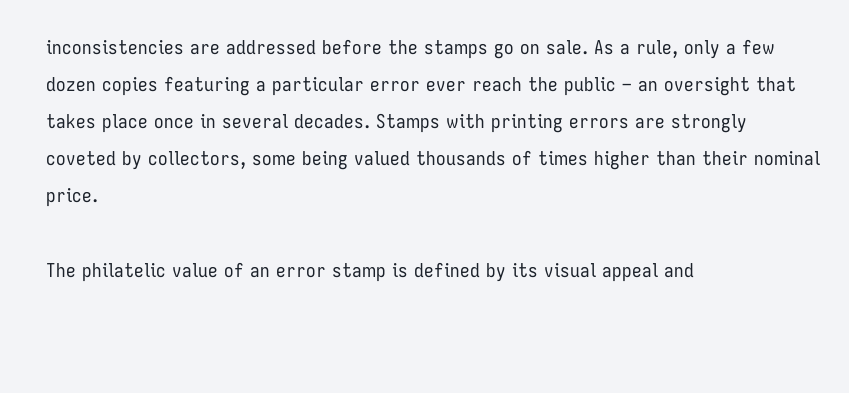inconsistencies are addressed before the stamps go on sale. As a rule, only a few dozen copies featuring a particular error ever reach the public – an oversight that takes place once in several decades. Stamps with printing errors are strongly coveted by collectors, some being valued thousands of times higher than their nominal price.

The philatelic value of an error stamp is defined by its visual appeal and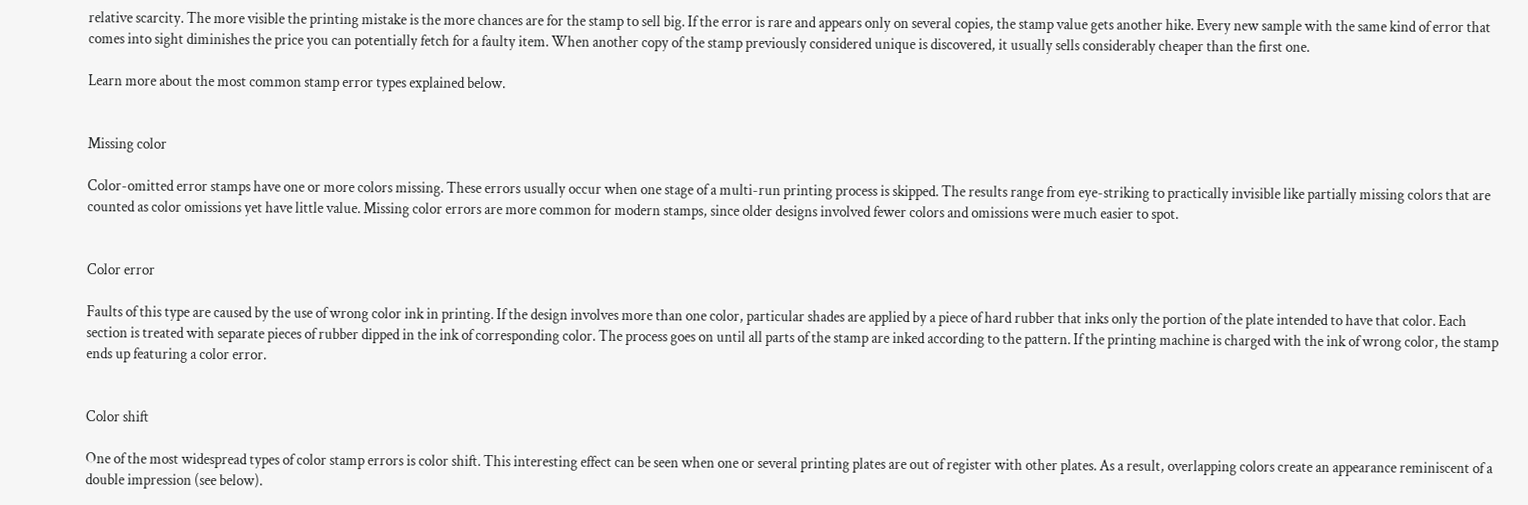relative scarcity. The more visible the printing mistake is the more chances are for the stamp to sell big. If the error is rare and appears only on several copies, the stamp value gets another hike. Every new sample with the same kind of error that comes into sight diminishes the price you can potentially fetch for a faulty item. When another copy of the stamp previously considered unique is discovered, it usually sells considerably cheaper than the first one.

Learn more about the most common stamp error types explained below.


Missing color

Color-omitted error stamps have one or more colors missing. These errors usually occur when one stage of a multi-run printing process is skipped. The results range from eye-striking to practically invisible like partially missing colors that are counted as color omissions yet have little value. Missing color errors are more common for modern stamps, since older designs involved fewer colors and omissions were much easier to spot.


Color error

Faults of this type are caused by the use of wrong color ink in printing. If the design involves more than one color, particular shades are applied by a piece of hard rubber that inks only the portion of the plate intended to have that color. Each section is treated with separate pieces of rubber dipped in the ink of corresponding color. The process goes on until all parts of the stamp are inked according to the pattern. If the printing machine is charged with the ink of wrong color, the stamp ends up featuring a color error.


Color shift

One of the most widespread types of color stamp errors is color shift. This interesting effect can be seen when one or several printing plates are out of register with other plates. As a result, overlapping colors create an appearance reminiscent of a double impression (see below).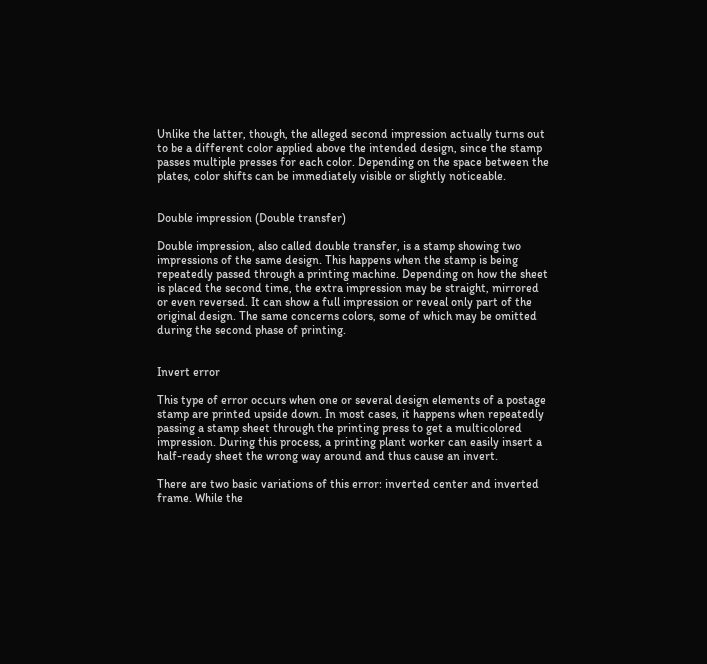Unlike the latter, though, the alleged second impression actually turns out to be a different color applied above the intended design, since the stamp passes multiple presses for each color. Depending on the space between the plates, color shifts can be immediately visible or slightly noticeable.


Double impression (Double transfer)

Double impression, also called double transfer, is a stamp showing two impressions of the same design. This happens when the stamp is being repeatedly passed through a printing machine. Depending on how the sheet is placed the second time, the extra impression may be straight, mirrored or even reversed. It can show a full impression or reveal only part of the original design. The same concerns colors, some of which may be omitted during the second phase of printing.


Invert error

This type of error occurs when one or several design elements of a postage stamp are printed upside down. In most cases, it happens when repeatedly passing a stamp sheet through the printing press to get a multicolored impression. During this process, a printing plant worker can easily insert a half-ready sheet the wrong way around and thus cause an invert.

There are two basic variations of this error: inverted center and inverted frame. While the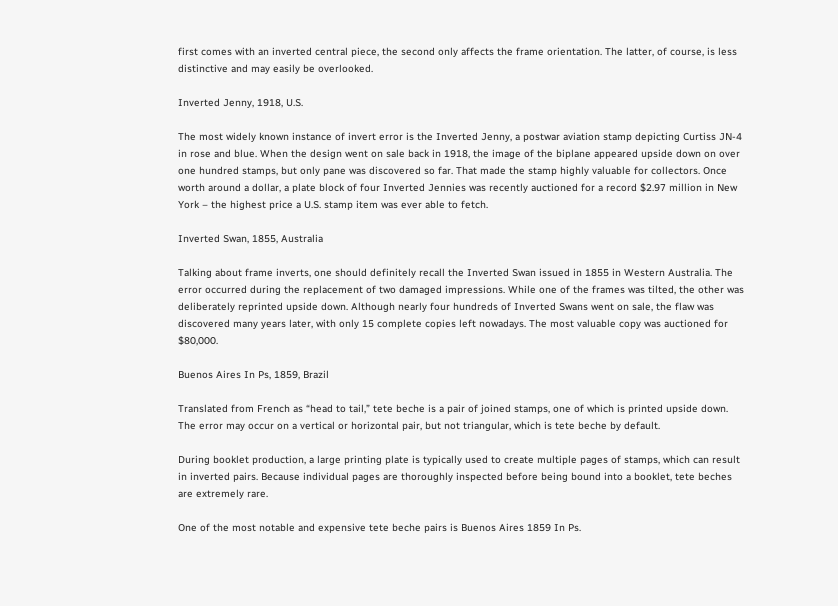first comes with an inverted central piece, the second only affects the frame orientation. The latter, of course, is less distinctive and may easily be overlooked.

Inverted Jenny, 1918, U.S.

The most widely known instance of invert error is the Inverted Jenny, a postwar aviation stamp depicting Curtiss JN-4 in rose and blue. When the design went on sale back in 1918, the image of the biplane appeared upside down on over one hundred stamps, but only pane was discovered so far. That made the stamp highly valuable for collectors. Once worth around a dollar, a plate block of four Inverted Jennies was recently auctioned for a record $2.97 million in New York – the highest price a U.S. stamp item was ever able to fetch.

Inverted Swan, 1855, Australia

Talking about frame inverts, one should definitely recall the Inverted Swan issued in 1855 in Western Australia. The error occurred during the replacement of two damaged impressions. While one of the frames was tilted, the other was deliberately reprinted upside down. Although nearly four hundreds of Inverted Swans went on sale, the flaw was discovered many years later, with only 15 complete copies left nowadays. The most valuable copy was auctioned for $80,000.

Buenos Aires In Ps, 1859, Brazil

Translated from French as “head to tail,” tete beche is a pair of joined stamps, one of which is printed upside down. The error may occur on a vertical or horizontal pair, but not triangular, which is tete beche by default.

During booklet production, a large printing plate is typically used to create multiple pages of stamps, which can result in inverted pairs. Because individual pages are thoroughly inspected before being bound into a booklet, tete beches are extremely rare.

One of the most notable and expensive tete beche pairs is Buenos Aires 1859 In Ps.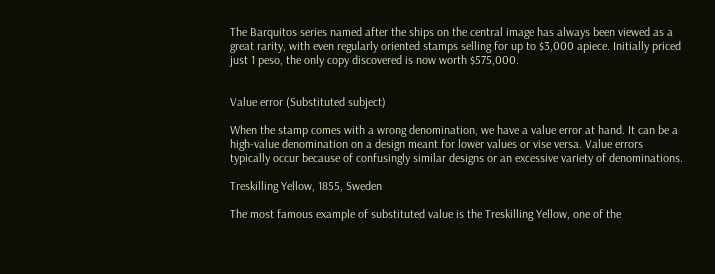The Barquitos series named after the ships on the central image has always been viewed as a great rarity, with even regularly oriented stamps selling for up to $3,000 apiece. Initially priced just 1 peso, the only copy discovered is now worth $575,000.


Value error (Substituted subject)

When the stamp comes with a wrong denomination, we have a value error at hand. It can be a high-value denomination on a design meant for lower values or vise versa. Value errors typically occur because of confusingly similar designs or an excessive variety of denominations.

Treskilling Yellow, 1855, Sweden

The most famous example of substituted value is the Treskilling Yellow, one of the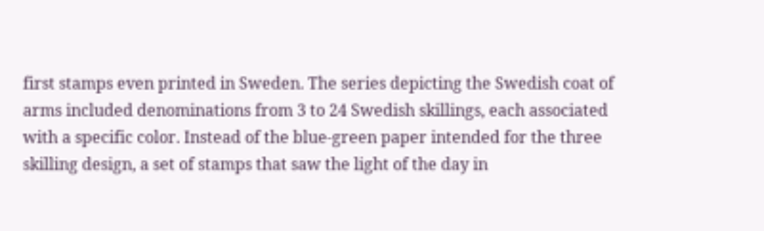first stamps even printed in Sweden. The series depicting the Swedish coat of arms included denominations from 3 to 24 Swedish skillings, each associated with a specific color. Instead of the blue-green paper intended for the three skilling design, a set of stamps that saw the light of the day in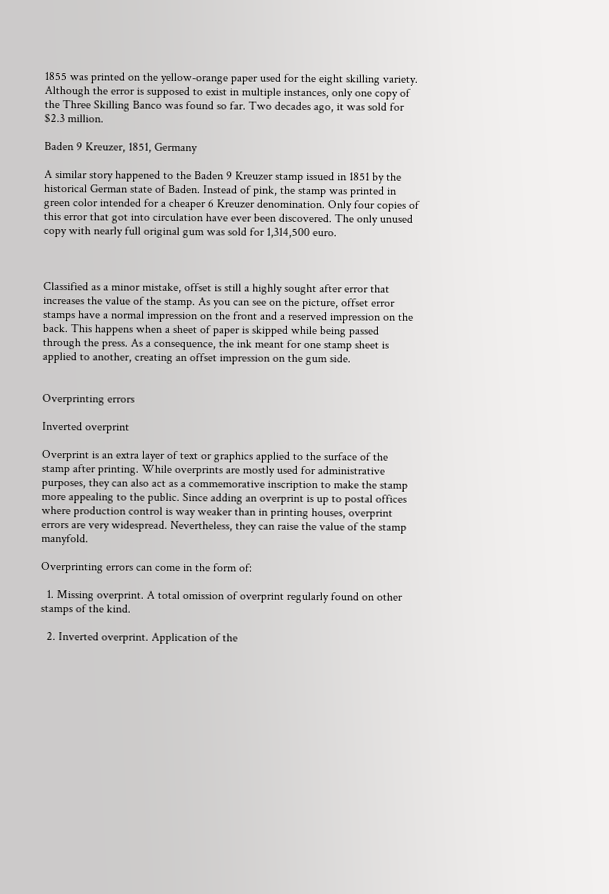1855 was printed on the yellow-orange paper used for the eight skilling variety. Although the error is supposed to exist in multiple instances, only one copy of the Three Skilling Banco was found so far. Two decades ago, it was sold for $2.3 million.

Baden 9 Kreuzer, 1851, Germany

A similar story happened to the Baden 9 Kreuzer stamp issued in 1851 by the historical German state of Baden. Instead of pink, the stamp was printed in green color intended for a cheaper 6 Kreuzer denomination. Only four copies of this error that got into circulation have ever been discovered. The only unused copy with nearly full original gum was sold for 1,314,500 euro.



Classified as a minor mistake, offset is still a highly sought after error that increases the value of the stamp. As you can see on the picture, offset error stamps have a normal impression on the front and a reserved impression on the back. This happens when a sheet of paper is skipped while being passed through the press. As a consequence, the ink meant for one stamp sheet is applied to another, creating an offset impression on the gum side.


Overprinting errors

Inverted overprint

Overprint is an extra layer of text or graphics applied to the surface of the stamp after printing. While overprints are mostly used for administrative purposes, they can also act as a commemorative inscription to make the stamp more appealing to the public. Since adding an overprint is up to postal offices where production control is way weaker than in printing houses, overprint errors are very widespread. Nevertheless, they can raise the value of the stamp manyfold.

Overprinting errors can come in the form of:

  1. Missing overprint. A total omission of overprint regularly found on other stamps of the kind.

  2. Inverted overprint. Application of the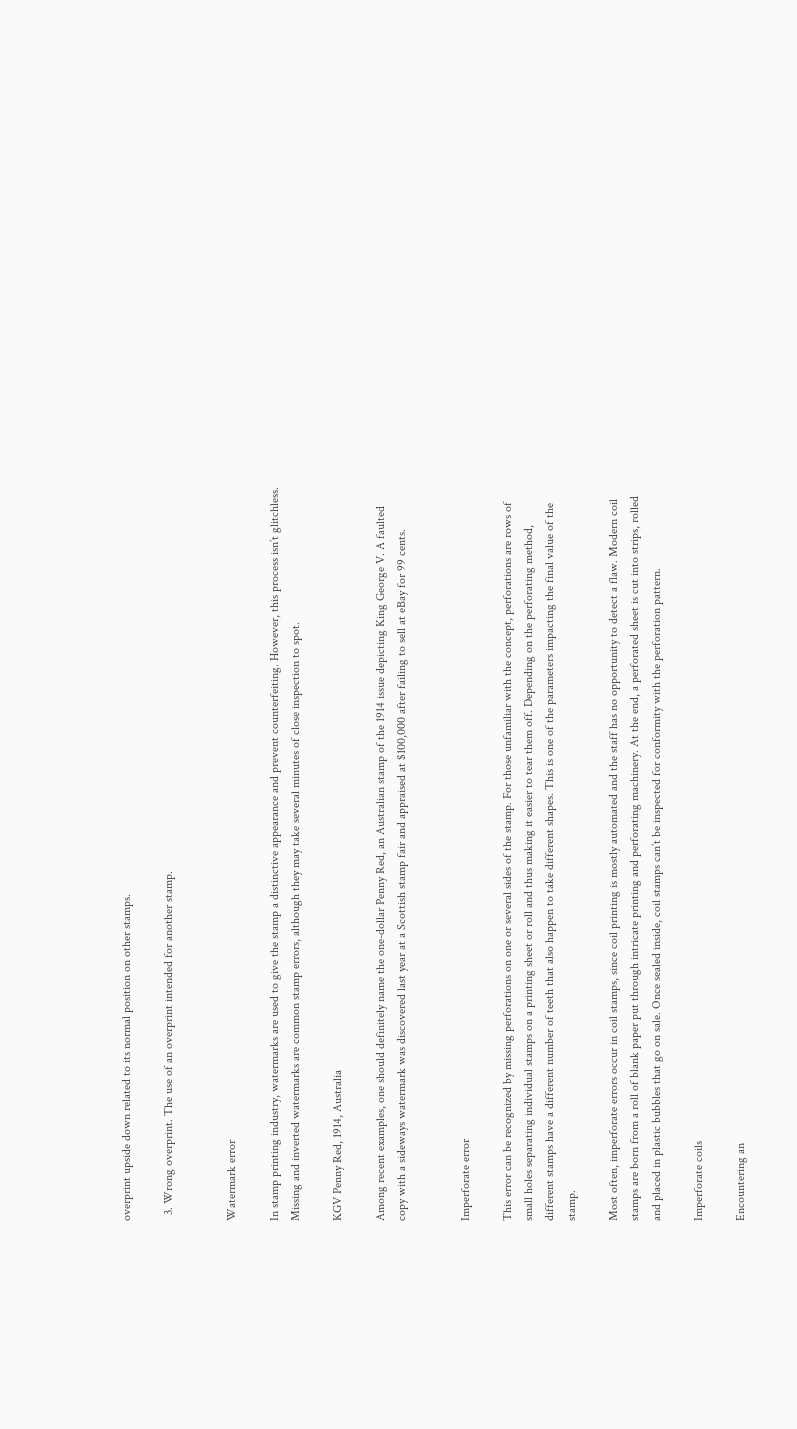overprint upside down related to its normal position on other stamps.

  3. Wrong overprint. The use of an overprint intended for another stamp.


Watermark error

In stamp printing industry, watermarks are used to give the stamp a distinctive appearance and prevent counterfeiting. However, this process isn’t glitchless. Missing and inverted watermarks are common stamp errors, although they may take several minutes of close inspection to spot.

KGV Penny Red, 1914, Australia

Among recent examples, one should definitely name the one-dollar Penny Red, an Australian stamp of the 1914 issue depicting King George V. A faulted copy with a sideways watermark was discovered last year at a Scottish stamp fair and appraised at $100,000 after failing to sell at eBay for 99 cents.


Imperforate error

This error can be recognized by missing perforations on one or several sides of the stamp. For those unfamiliar with the concept, perforations are rows of small holes separating individual stamps on a printing sheet or roll and thus making it easier to tear them off. Depending on the perforating method, different stamps have a different number of teeth that also happen to take different shapes. This is one of the parameters impacting the final value of the stamp.

Most often, imperforate errors occur in coil stamps, since coil printing is mostly automated and the staff has no opportunity to detect a flaw. Modern coil stamps are born from a roll of blank paper put through intricate printing and perforating machinery. At the end, a perforated sheet is cut into strips, rolled and placed in plastic bubbles that go on sale. Once sealed inside, coil stamps can’t be inspected for conformity with the perforation pattern.

Imperforate coils

Encountering an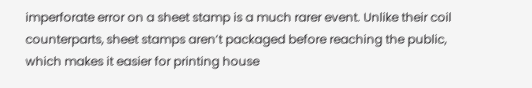imperforate error on a sheet stamp is a much rarer event. Unlike their coil counterparts, sheet stamps aren’t packaged before reaching the public, which makes it easier for printing house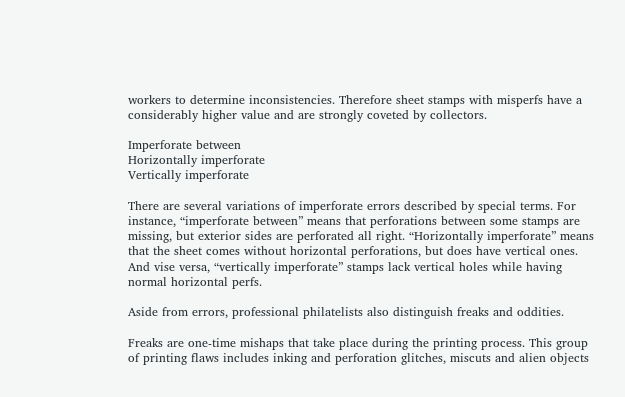workers to determine inconsistencies. Therefore sheet stamps with misperfs have a considerably higher value and are strongly coveted by collectors.

Imperforate between
Horizontally imperforate
Vertically imperforate

There are several variations of imperforate errors described by special terms. For instance, “imperforate between” means that perforations between some stamps are missing, but exterior sides are perforated all right. “Horizontally imperforate” means that the sheet comes without horizontal perforations, but does have vertical ones. And vise versa, “vertically imperforate” stamps lack vertical holes while having normal horizontal perfs.

Aside from errors, professional philatelists also distinguish freaks and oddities.

Freaks are one-time mishaps that take place during the printing process. This group of printing flaws includes inking and perforation glitches, miscuts and alien objects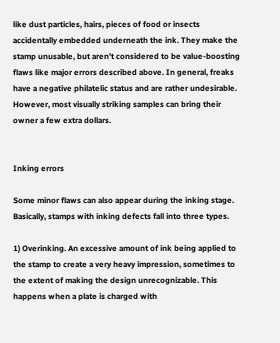like dust particles, hairs, pieces of food or insects accidentally embedded underneath the ink. They make the stamp unusable, but aren’t considered to be value-boosting flaws like major errors described above. In general, freaks have a negative philatelic status and are rather undesirable. However, most visually striking samples can bring their owner a few extra dollars.


Inking errors

Some minor flaws can also appear during the inking stage. Basically, stamps with inking defects fall into three types.

1) Overinking. An excessive amount of ink being applied to the stamp to create a very heavy impression, sometimes to the extent of making the design unrecognizable. This happens when a plate is charged with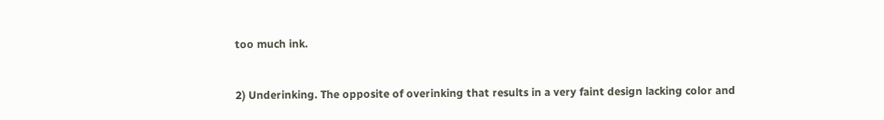too much ink.


2) Underinking. The opposite of overinking that results in a very faint design lacking color and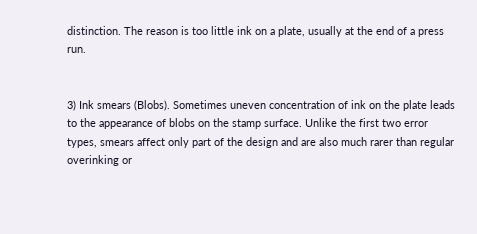distinction. The reason is too little ink on a plate, usually at the end of a press run.


3) Ink smears (Blobs). Sometimes uneven concentration of ink on the plate leads to the appearance of blobs on the stamp surface. Unlike the first two error types, smears affect only part of the design and are also much rarer than regular overinking or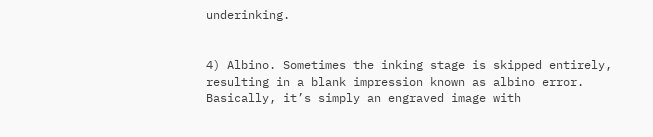underinking.


4) Albino. Sometimes the inking stage is skipped entirely, resulting in a blank impression known as albino error. Basically, it’s simply an engraved image with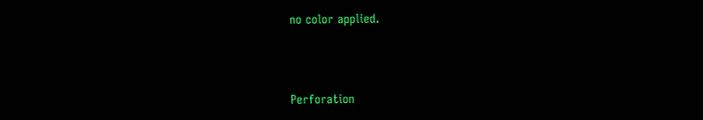no color applied.



Perforation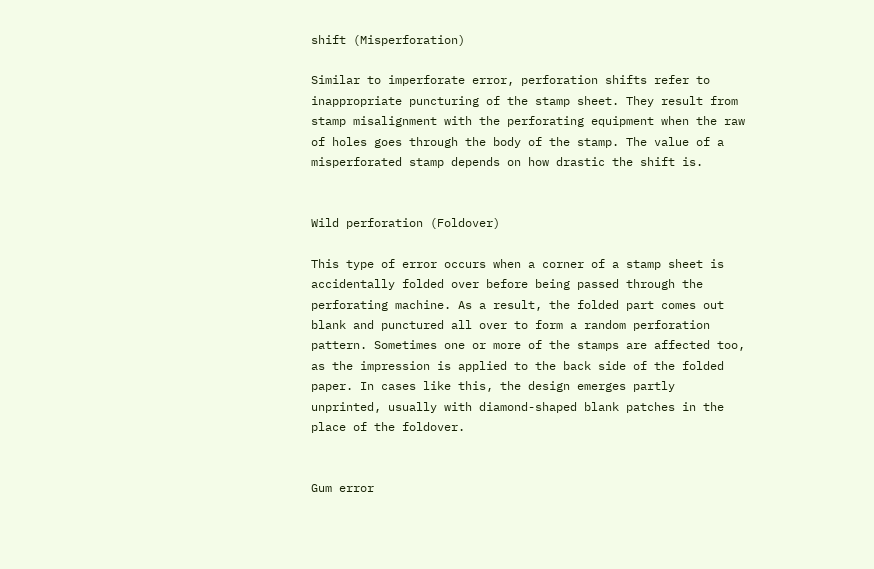shift (Misperforation)

Similar to imperforate error, perforation shifts refer to inappropriate puncturing of the stamp sheet. They result from stamp misalignment with the perforating equipment when the raw of holes goes through the body of the stamp. The value of a misperforated stamp depends on how drastic the shift is.


Wild perforation (Foldover)

This type of error occurs when a corner of a stamp sheet is accidentally folded over before being passed through the perforating machine. As a result, the folded part comes out blank and punctured all over to form a random perforation pattern. Sometimes one or more of the stamps are affected too, as the impression is applied to the back side of the folded paper. In cases like this, the design emerges partly unprinted, usually with diamond-shaped blank patches in the place of the foldover.


Gum error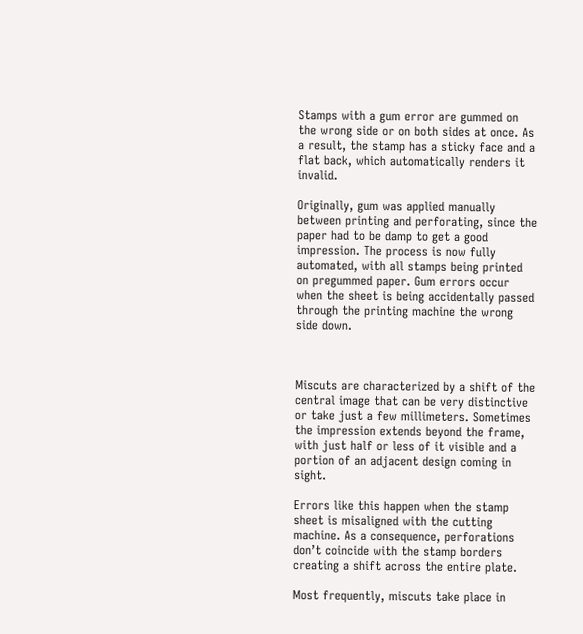Stamps with a gum error are gummed on the wrong side or on both sides at once. As a result, the stamp has a sticky face and a flat back, which automatically renders it invalid.

Originally, gum was applied manually between printing and perforating, since the paper had to be damp to get a good impression. The process is now fully automated, with all stamps being printed on pregummed paper. Gum errors occur when the sheet is being accidentally passed through the printing machine the wrong side down.



Miscuts are characterized by a shift of the central image that can be very distinctive or take just a few millimeters. Sometimes the impression extends beyond the frame, with just half or less of it visible and a portion of an adjacent design coming in sight.

Errors like this happen when the stamp sheet is misaligned with the cutting machine. As a consequence, perforations don’t coincide with the stamp borders creating a shift across the entire plate.

Most frequently, miscuts take place in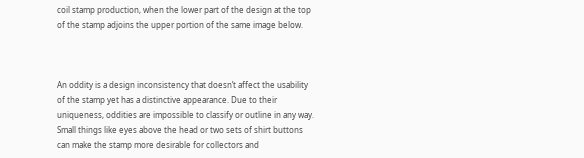coil stamp production, when the lower part of the design at the top of the stamp adjoins the upper portion of the same image below.



An oddity is a design inconsistency that doesn’t affect the usability of the stamp yet has a distinctive appearance. Due to their uniqueness, oddities are impossible to classify or outline in any way. Small things like eyes above the head or two sets of shirt buttons can make the stamp more desirable for collectors and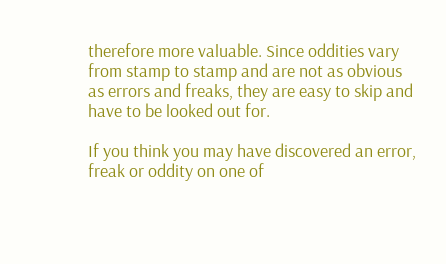therefore more valuable. Since oddities vary from stamp to stamp and are not as obvious as errors and freaks, they are easy to skip and have to be looked out for.

If you think you may have discovered an error, freak or oddity on one of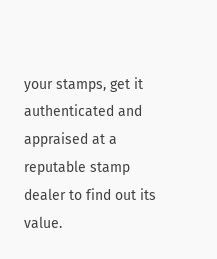your stamps, get it authenticated and appraised at a reputable stamp dealer to find out its value.